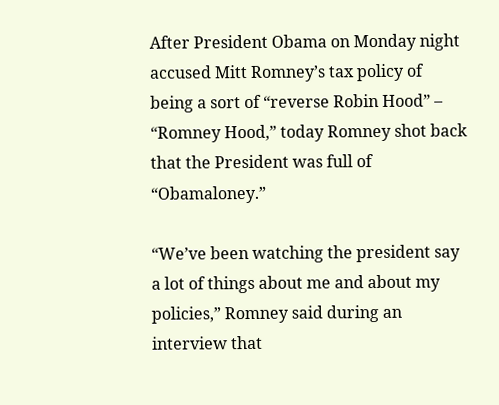After President Obama on Monday night accused Mitt Romney’s tax policy of being a sort of “reverse Robin Hood” – “Romney Hood,” today Romney shot back that the President was full of “Obamaloney.”

“We’ve been watching the president say a lot of things about me and about my policies,” Romney said during an interview that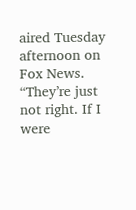aired Tuesday afternoon on Fox News. “They’re just not right. If I were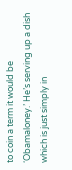to coin a term it would be ‘Obamaloney.’ He’s serving up a dish which is just simply in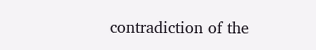contradiction of the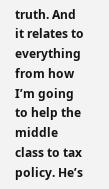truth. And it relates to everything from how I’m going to help the middle class to tax policy. He’s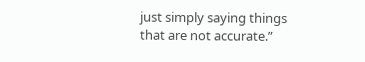just simply saying things that are not accurate.”